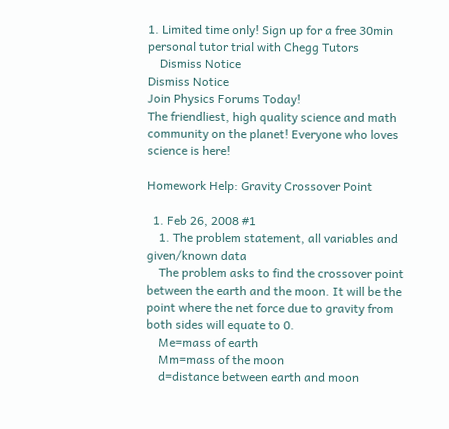1. Limited time only! Sign up for a free 30min personal tutor trial with Chegg Tutors
    Dismiss Notice
Dismiss Notice
Join Physics Forums Today!
The friendliest, high quality science and math community on the planet! Everyone who loves science is here!

Homework Help: Gravity Crossover Point

  1. Feb 26, 2008 #1
    1. The problem statement, all variables and given/known data
    The problem asks to find the crossover point between the earth and the moon. It will be the point where the net force due to gravity from both sides will equate to 0.
    Me=mass of earth
    Mm=mass of the moon
    d=distance between earth and moon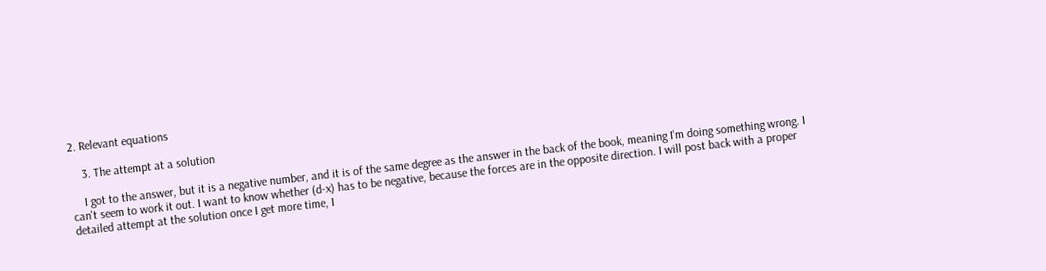2. Relevant equations

    3. The attempt at a solution

    I got to the answer, but it is a negative number, and it is of the same degree as the answer in the back of the book, meaning I'm doing something wrong. I can't seem to work it out. I want to know whether (d-x) has to be negative, because the forces are in the opposite direction. I will post back with a proper detailed attempt at the solution once I get more time, I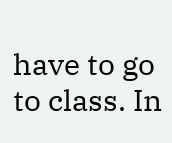have to go to class. In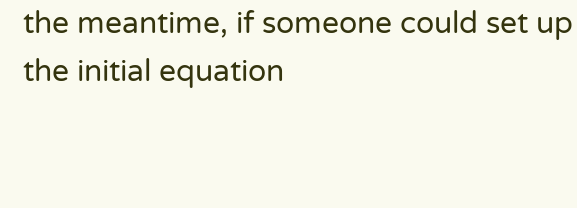the meantime, if someone could set up the initial equation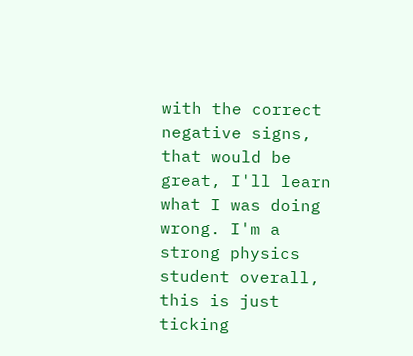with the correct negative signs, that would be great, I'll learn what I was doing wrong. I'm a strong physics student overall, this is just ticking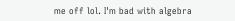me off lol. I'm bad with algebra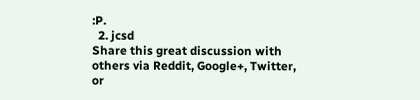:P.
  2. jcsd
Share this great discussion with others via Reddit, Google+, Twitter, or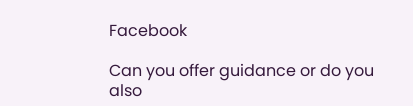Facebook

Can you offer guidance or do you also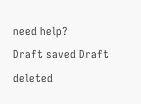need help?
Draft saved Draft deleted